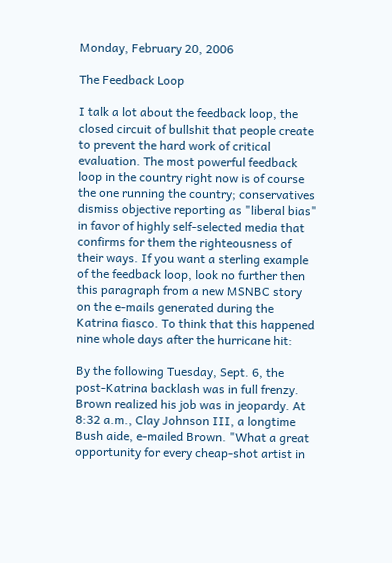Monday, February 20, 2006

The Feedback Loop

I talk a lot about the feedback loop, the closed circuit of bullshit that people create to prevent the hard work of critical evaluation. The most powerful feedback loop in the country right now is of course the one running the country; conservatives dismiss objective reporting as "liberal bias" in favor of highly self-selected media that confirms for them the righteousness of their ways. If you want a sterling example of the feedback loop, look no further then this paragraph from a new MSNBC story on the e-mails generated during the Katrina fiasco. To think that this happened nine whole days after the hurricane hit:

By the following Tuesday, Sept. 6, the post-Katrina backlash was in full frenzy. Brown realized his job was in jeopardy. At 8:32 a.m., Clay Johnson III, a longtime Bush aide, e-mailed Brown. "What a great opportunity for every cheap-shot artist in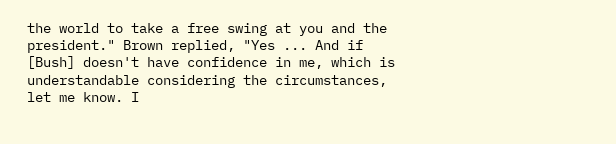the world to take a free swing at you and the president." Brown replied, "Yes ... And if [Bush] doesn't have confidence in me, which is understandable considering the circumstances, let me know. I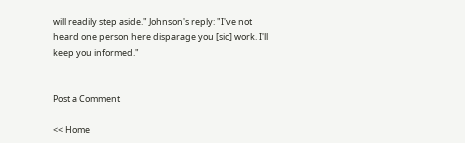will readily step aside." Johnson's reply: "I've not heard one person here disparage you [sic] work. I'll keep you informed."


Post a Comment

<< Home